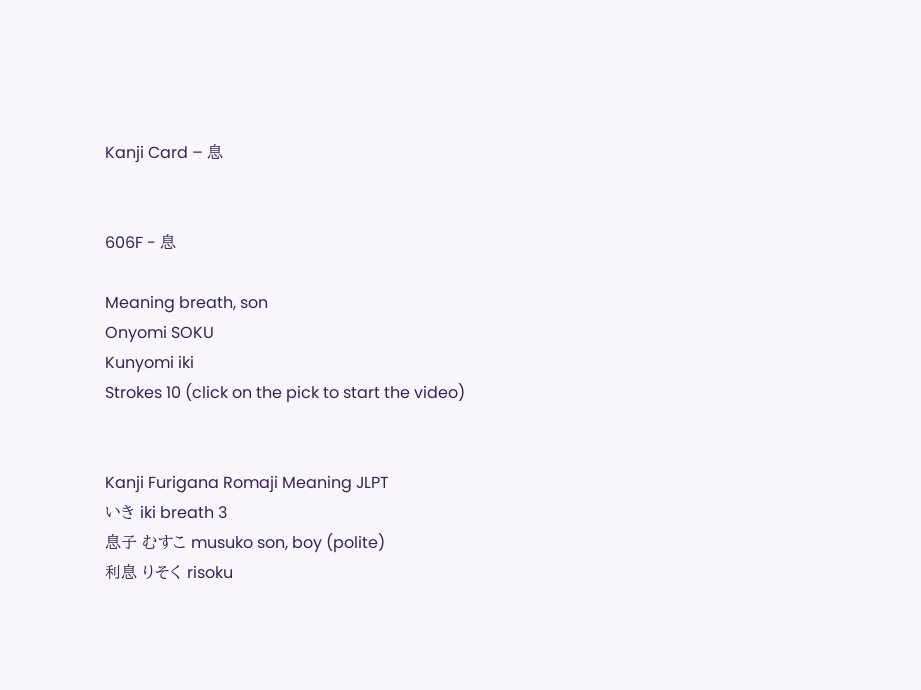Kanji Card – 息


606F - 息

Meaning breath, son
Onyomi SOKU
Kunyomi iki
Strokes 10 (click on the pick to start the video)


Kanji Furigana Romaji Meaning JLPT
いき iki breath 3
息子 むすこ musuko son, boy (polite)
利息 りそく risoku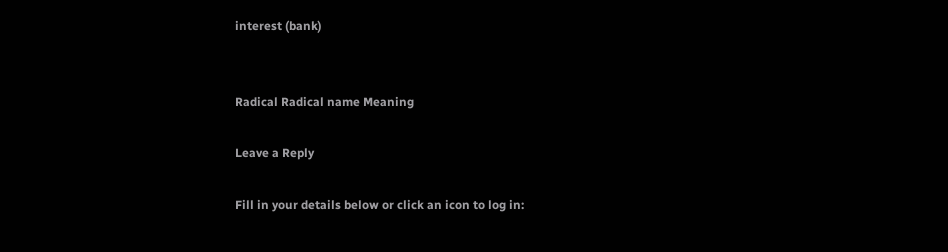interest (bank)


Radical Radical name Meaning

Leave a Reply

Fill in your details below or click an icon to log in: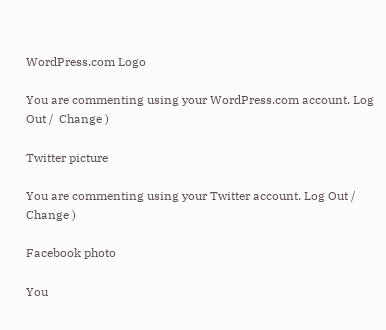WordPress.com Logo

You are commenting using your WordPress.com account. Log Out /  Change )

Twitter picture

You are commenting using your Twitter account. Log Out /  Change )

Facebook photo

You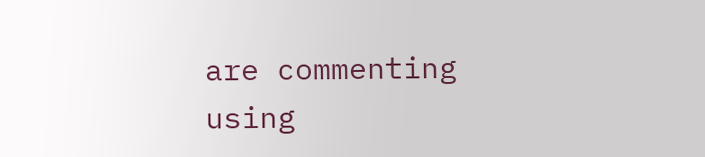are commenting using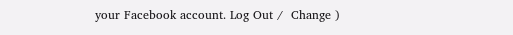your Facebook account. Log Out /  Change )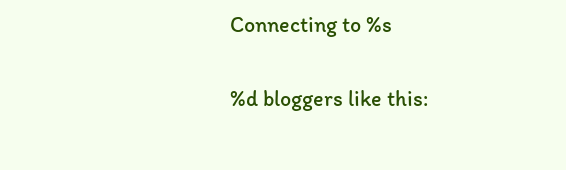Connecting to %s

%d bloggers like this: